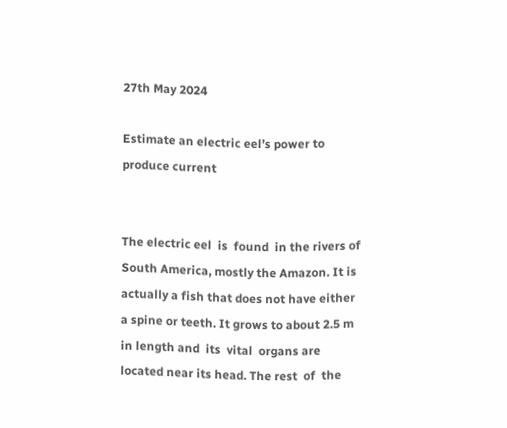27th May 2024

Estimate an electric eel’s power to produce current


The electric eel  is  found  in the rivers of South America, mostly the Amazon. It is actually a fish that does not have either a spine or teeth. It grows to about 2.5 m in length and  its  vital  organs are located near its head. The rest  of  the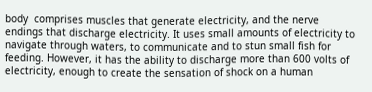body  comprises muscles that generate electricity, and the nerve endings that discharge electricity. It uses small amounts of electricity to navigate through waters, to communicate and to stun small fish for feeding. However, it has the ability to discharge more than 600 volts of electricity, enough to create the sensation of shock on a human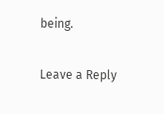being.

Leave a Reply